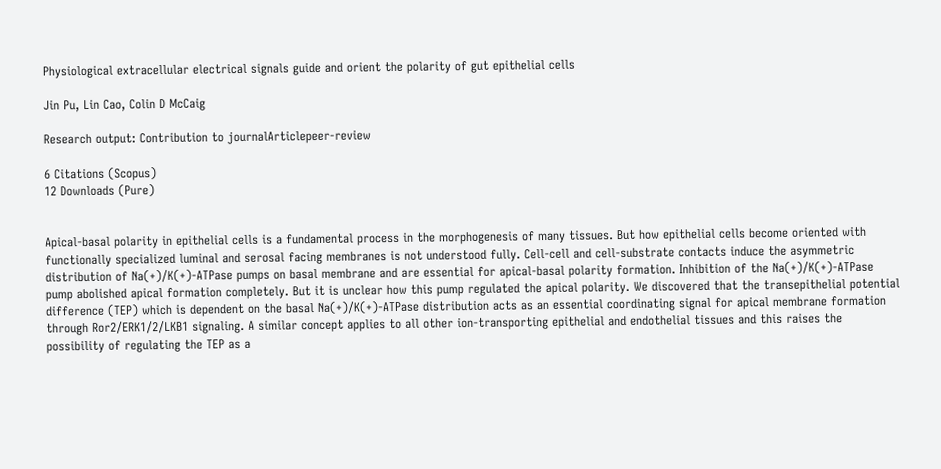Physiological extracellular electrical signals guide and orient the polarity of gut epithelial cells

Jin Pu, Lin Cao, Colin D McCaig

Research output: Contribution to journalArticlepeer-review

6 Citations (Scopus)
12 Downloads (Pure)


Apical-basal polarity in epithelial cells is a fundamental process in the morphogenesis of many tissues. But how epithelial cells become oriented with functionally specialized luminal and serosal facing membranes is not understood fully. Cell-cell and cell-substrate contacts induce the asymmetric distribution of Na(+)/K(+)-ATPase pumps on basal membrane and are essential for apical-basal polarity formation. Inhibition of the Na(+)/K(+)-ATPase pump abolished apical formation completely. But it is unclear how this pump regulated the apical polarity. We discovered that the transepithelial potential difference (TEP) which is dependent on the basal Na(+)/K(+)-ATPase distribution acts as an essential coordinating signal for apical membrane formation through Ror2/ERK1/2/LKB1 signaling. A similar concept applies to all other ion-transporting epithelial and endothelial tissues and this raises the possibility of regulating the TEP as a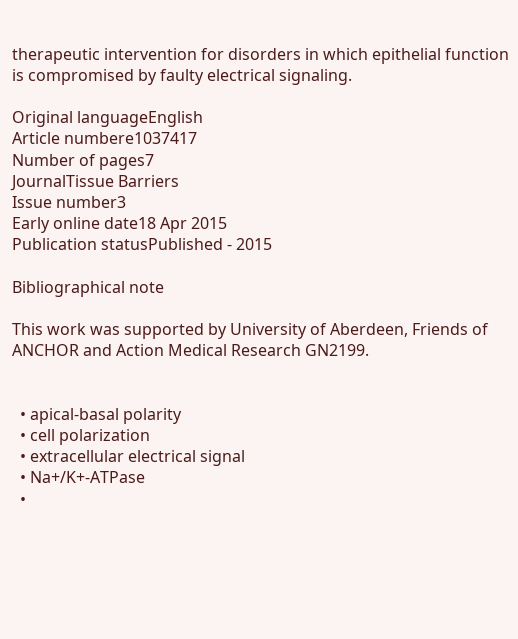therapeutic intervention for disorders in which epithelial function is compromised by faulty electrical signaling.

Original languageEnglish
Article numbere1037417
Number of pages7
JournalTissue Barriers
Issue number3
Early online date18 Apr 2015
Publication statusPublished - 2015

Bibliographical note

This work was supported by University of Aberdeen, Friends of ANCHOR and Action Medical Research GN2199.


  • apical-basal polarity
  • cell polarization
  • extracellular electrical signal
  • Na+/K+-ATPase
  •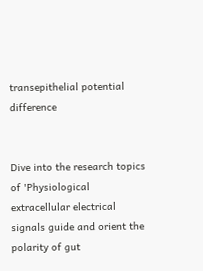transepithelial potential difference


Dive into the research topics of 'Physiological extracellular electrical signals guide and orient the polarity of gut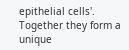epithelial cells'. Together they form a unique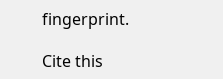fingerprint.

Cite this